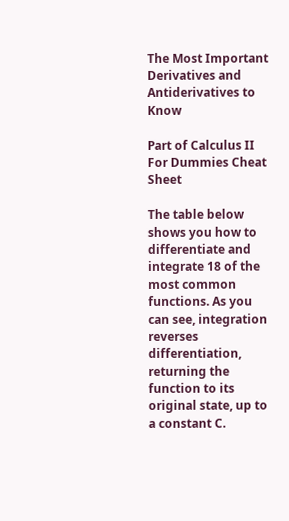The Most Important Derivatives and Antiderivatives to Know

Part of Calculus II For Dummies Cheat Sheet

The table below shows you how to differentiate and integrate 18 of the most common functions. As you can see, integration reverses differentiation, returning the function to its original state, up to a constant C.